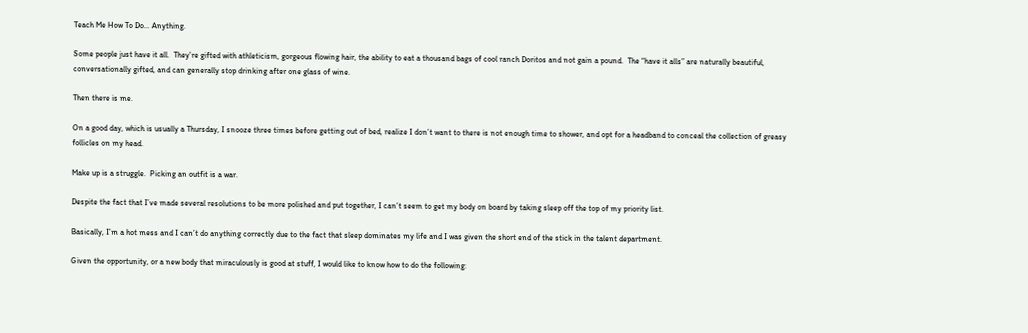Teach Me How To Do… Anything.

Some people just have it all.  They’re gifted with athleticism, gorgeous flowing hair, the ability to eat a thousand bags of cool ranch Doritos and not gain a pound.  The “have it alls” are naturally beautiful, conversationally gifted, and can generally stop drinking after one glass of wine.

Then there is me.

On a good day, which is usually a Thursday, I snooze three times before getting out of bed, realize I don’t want to there is not enough time to shower, and opt for a headband to conceal the collection of greasy follicles on my head.

Make up is a struggle.  Picking an outfit is a war.

Despite the fact that I’ve made several resolutions to be more polished and put together, I can’t seem to get my body on board by taking sleep off the top of my priority list.

Basically, I’m a hot mess and I can’t do anything correctly due to the fact that sleep dominates my life and I was given the short end of the stick in the talent department.

Given the opportunity, or a new body that miraculously is good at stuff, I would like to know how to do the following: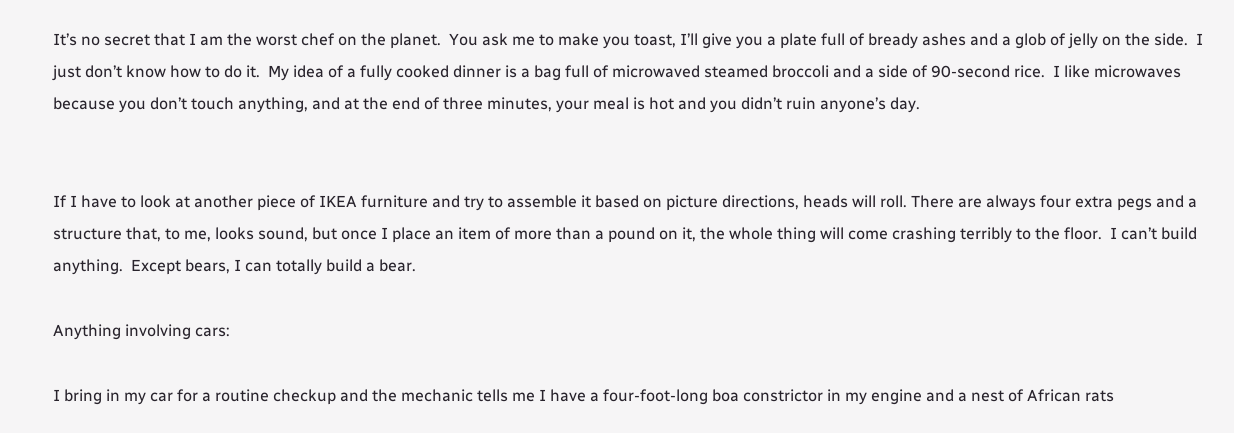It’s no secret that I am the worst chef on the planet.  You ask me to make you toast, I’ll give you a plate full of bready ashes and a glob of jelly on the side.  I just don’t know how to do it.  My idea of a fully cooked dinner is a bag full of microwaved steamed broccoli and a side of 90-second rice.  I like microwaves because you don’t touch anything, and at the end of three minutes, your meal is hot and you didn’t ruin anyone’s day.


If I have to look at another piece of IKEA furniture and try to assemble it based on picture directions, heads will roll. There are always four extra pegs and a structure that, to me, looks sound, but once I place an item of more than a pound on it, the whole thing will come crashing terribly to the floor.  I can’t build anything.  Except bears, I can totally build a bear.

Anything involving cars:

I bring in my car for a routine checkup and the mechanic tells me I have a four-foot-long boa constrictor in my engine and a nest of African rats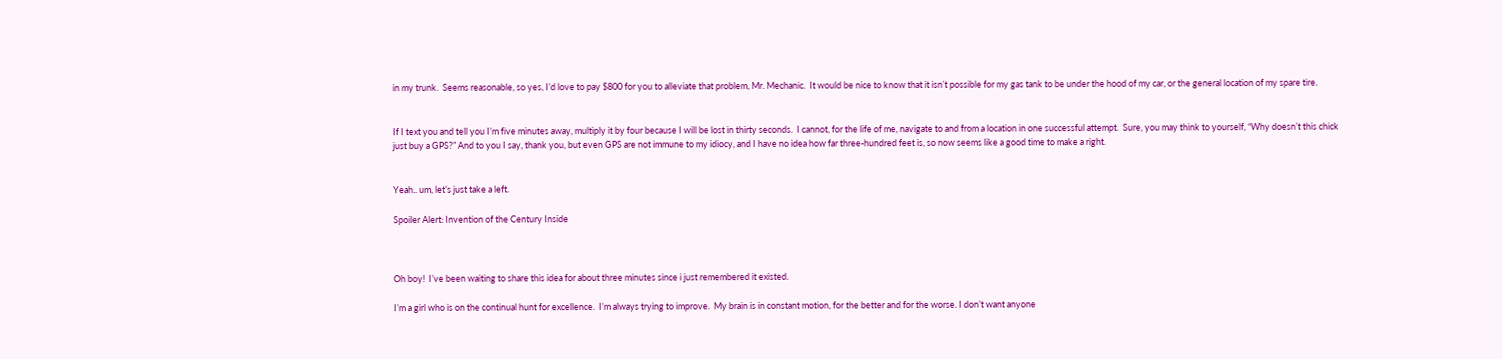in my trunk.  Seems reasonable, so yes, I’d love to pay $800 for you to alleviate that problem, Mr. Mechanic.  It would be nice to know that it isn’t possible for my gas tank to be under the hood of my car, or the general location of my spare tire.


If I text you and tell you I’m five minutes away, multiply it by four because I will be lost in thirty seconds.  I cannot, for the life of me, navigate to and from a location in one successful attempt.  Sure, you may think to yourself, “Why doesn’t this chick just buy a GPS?” And to you I say, thank you, but even GPS are not immune to my idiocy, and I have no idea how far three-hundred feet is, so now seems like a good time to make a right.


Yeah.. um, let’s just take a left.

Spoiler Alert: Invention of the Century Inside



Oh boy!  I’ve been waiting to share this idea for about three minutes since i just remembered it existed.

I’m a girl who is on the continual hunt for excellence.  I’m always trying to improve.  My brain is in constant motion, for the better and for the worse. I don’t want anyone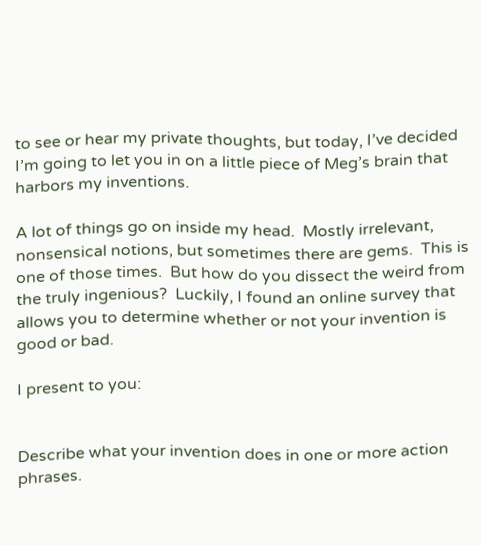to see or hear my private thoughts, but today, I’ve decided I’m going to let you in on a little piece of Meg’s brain that harbors my inventions.

A lot of things go on inside my head.  Mostly irrelevant, nonsensical notions, but sometimes there are gems.  This is one of those times.  But how do you dissect the weird from the truly ingenious?  Luckily, I found an online survey that allows you to determine whether or not your invention is good or bad.

I present to you:


Describe what your invention does in one or more action phrases.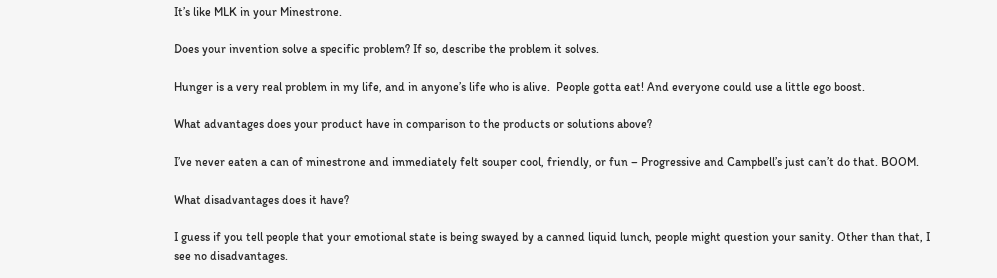It’s like MLK in your Minestrone.

Does your invention solve a specific problem? If so, describe the problem it solves.

Hunger is a very real problem in my life, and in anyone’s life who is alive.  People gotta eat! And everyone could use a little ego boost.

What advantages does your product have in comparison to the products or solutions above?

I’ve never eaten a can of minestrone and immediately felt souper cool, friendly, or fun – Progressive and Campbell’s just can’t do that. BOOM.

What disadvantages does it have?

I guess if you tell people that your emotional state is being swayed by a canned liquid lunch, people might question your sanity. Other than that, I see no disadvantages.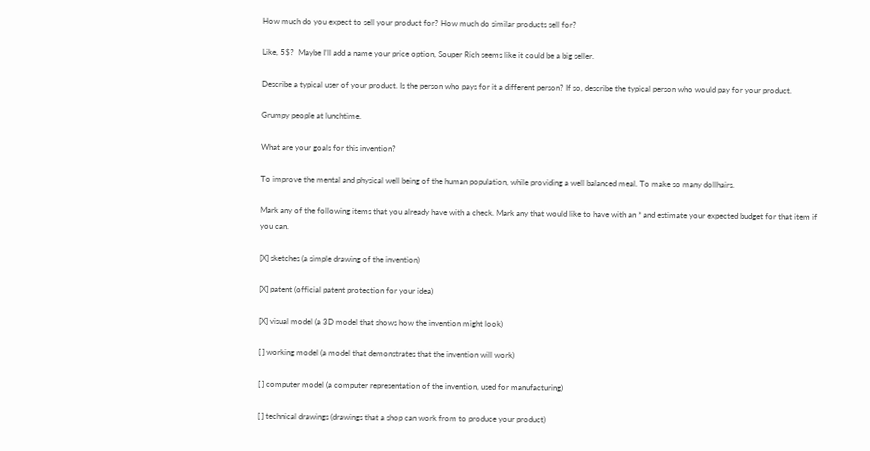How much do you expect to sell your product for? How much do similar products sell for?

Like, 5$?  Maybe I’ll add a name your price option, Souper Rich seems like it could be a big seller.

Describe a typical user of your product. Is the person who pays for it a different person? If so, describe the typical person who would pay for your product.

Grumpy people at lunchtime.

What are your goals for this invention?

To improve the mental and physical well being of the human population, while providing a well balanced meal. To make so many dollhairs.

Mark any of the following items that you already have with a check. Mark any that would like to have with an * and estimate your expected budget for that item if you can.

[X] sketches (a simple drawing of the invention)

[X] patent (official patent protection for your idea)

[X] visual model (a 3D model that shows how the invention might look)

[ ] working model (a model that demonstrates that the invention will work)

[ ] computer model (a computer representation of the invention, used for manufacturing)

[ ] technical drawings (drawings that a shop can work from to produce your product)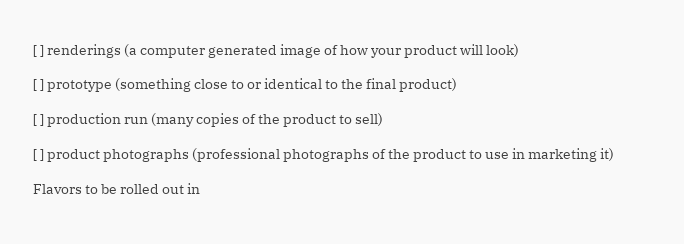[ ] renderings (a computer generated image of how your product will look)

[ ] prototype (something close to or identical to the final product)

[ ] production run (many copies of the product to sell)

[ ] product photographs (professional photographs of the product to use in marketing it)

Flavors to be rolled out in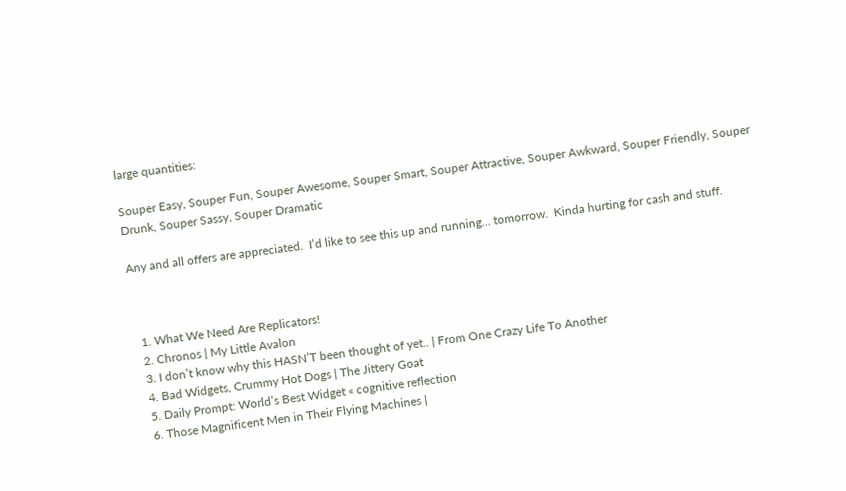large quantities:

Souper Easy, Souper Fun, Souper Awesome, Souper Smart, Souper Attractive, Souper Awkward, Souper Friendly, Souper Drunk, Souper Sassy, Souper Dramatic

Any and all offers are appreciated.  I’d like to see this up and running… tomorrow.  Kinda hurting for cash and stuff.



  1. What We Need Are Replicators!
  2. Chronos | My Little Avalon
  3. I don’t know why this HASN’T been thought of yet.. | From One Crazy Life To Another
  4. Bad Widgets, Crummy Hot Dogs | The Jittery Goat
  5. Daily Prompt: World’s Best Widget « cognitive reflection
  6. Those Magnificent Men in Their Flying Machines |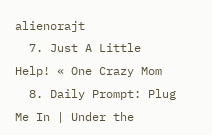alienorajt
  7. Just A Little Help! « One Crazy Mom
  8. Daily Prompt: Plug Me In | Under the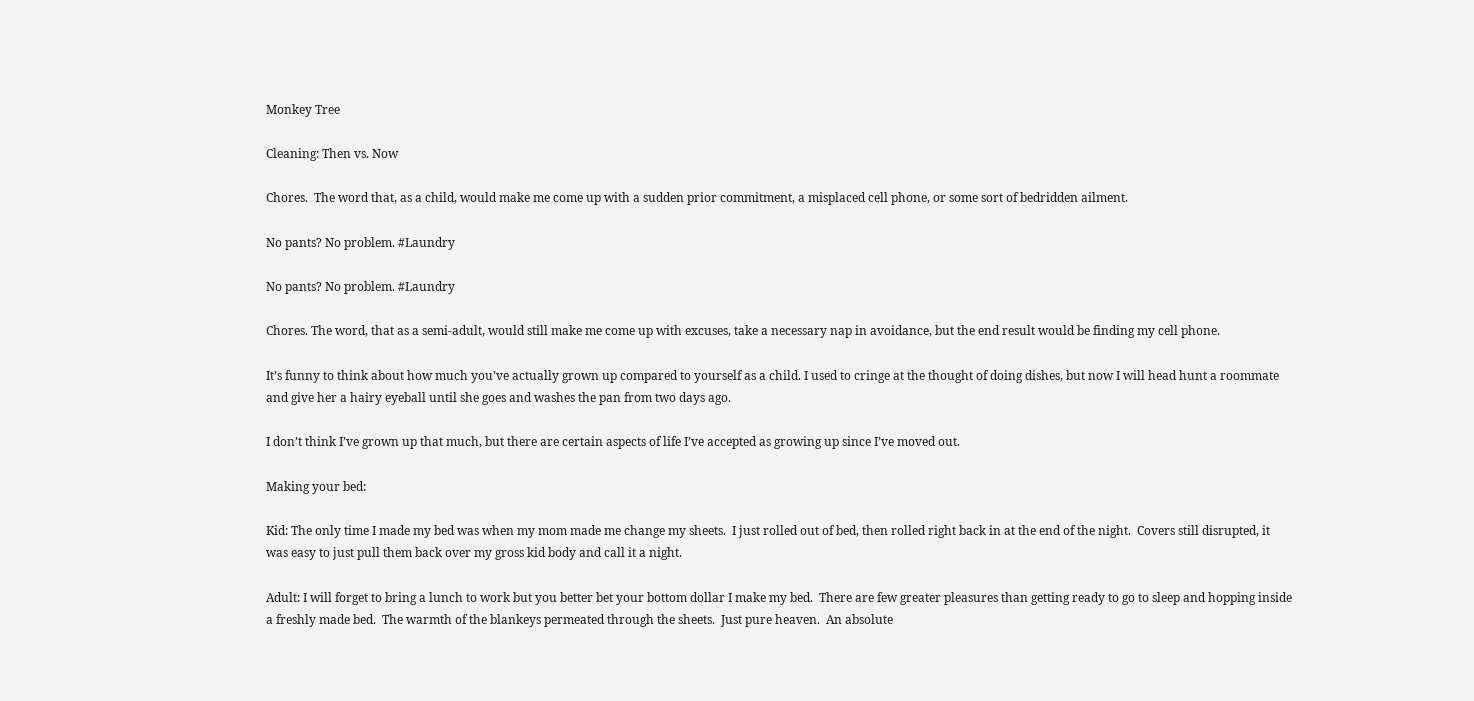Monkey Tree

Cleaning: Then vs. Now

Chores.  The word that, as a child, would make me come up with a sudden prior commitment, a misplaced cell phone, or some sort of bedridden ailment.

No pants? No problem. #Laundry

No pants? No problem. #Laundry

Chores. The word, that as a semi-adult, would still make me come up with excuses, take a necessary nap in avoidance, but the end result would be finding my cell phone.

It’s funny to think about how much you’ve actually grown up compared to yourself as a child. I used to cringe at the thought of doing dishes, but now I will head hunt a roommate and give her a hairy eyeball until she goes and washes the pan from two days ago.

I don’t think I’ve grown up that much, but there are certain aspects of life I’ve accepted as growing up since I’ve moved out.

Making your bed:

Kid: The only time I made my bed was when my mom made me change my sheets.  I just rolled out of bed, then rolled right back in at the end of the night.  Covers still disrupted, it was easy to just pull them back over my gross kid body and call it a night.

Adult: I will forget to bring a lunch to work but you better bet your bottom dollar I make my bed.  There are few greater pleasures than getting ready to go to sleep and hopping inside a freshly made bed.  The warmth of the blankeys permeated through the sheets.  Just pure heaven.  An absolute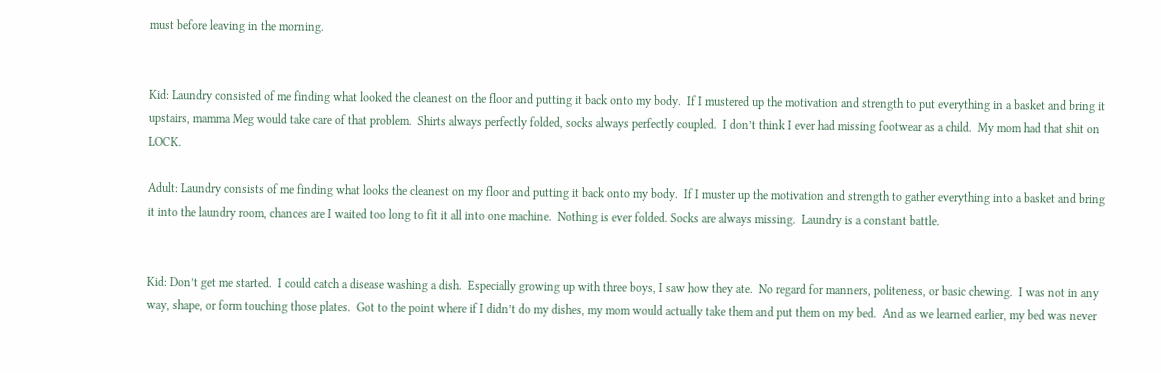must before leaving in the morning.


Kid: Laundry consisted of me finding what looked the cleanest on the floor and putting it back onto my body.  If I mustered up the motivation and strength to put everything in a basket and bring it upstairs, mamma Meg would take care of that problem.  Shirts always perfectly folded, socks always perfectly coupled.  I don’t think I ever had missing footwear as a child.  My mom had that shit on LOCK.

Adult: Laundry consists of me finding what looks the cleanest on my floor and putting it back onto my body.  If I muster up the motivation and strength to gather everything into a basket and bring it into the laundry room, chances are I waited too long to fit it all into one machine.  Nothing is ever folded. Socks are always missing.  Laundry is a constant battle.


Kid: Don’t get me started.  I could catch a disease washing a dish.  Especially growing up with three boys, I saw how they ate.  No regard for manners, politeness, or basic chewing.  I was not in any way, shape, or form touching those plates.  Got to the point where if I didn’t do my dishes, my mom would actually take them and put them on my bed.  And as we learned earlier, my bed was never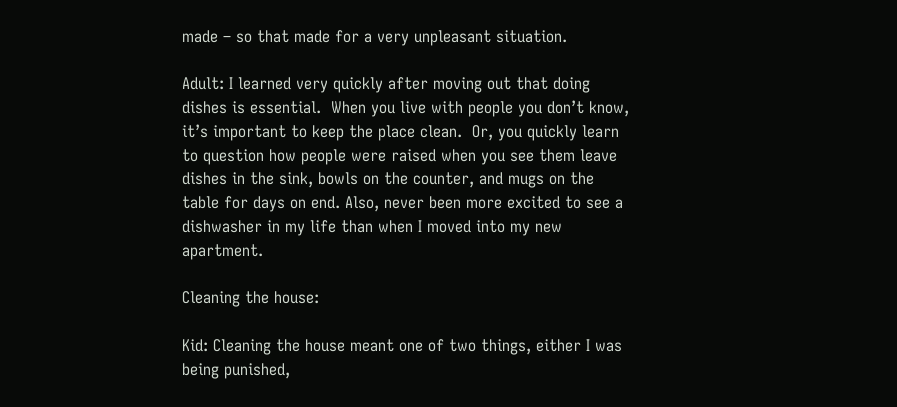made – so that made for a very unpleasant situation.

Adult: I learned very quickly after moving out that doing dishes is essential.  When you live with people you don’t know, it’s important to keep the place clean.  Or, you quickly learn to question how people were raised when you see them leave dishes in the sink, bowls on the counter, and mugs on the table for days on end. Also, never been more excited to see a dishwasher in my life than when I moved into my new apartment.

Cleaning the house:

Kid: Cleaning the house meant one of two things, either I was being punished,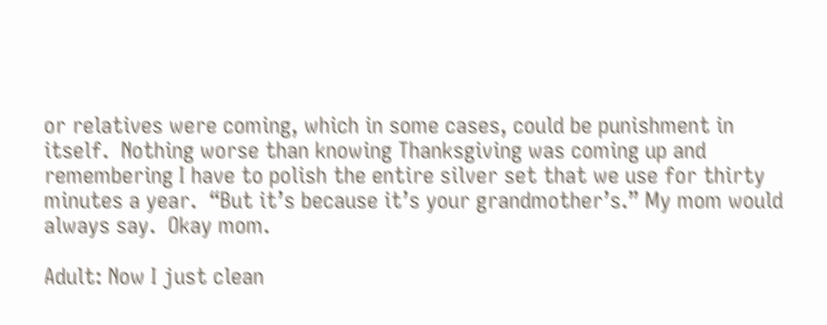or relatives were coming, which in some cases, could be punishment in itself.  Nothing worse than knowing Thanksgiving was coming up and remembering I have to polish the entire silver set that we use for thirty minutes a year.  “But it’s because it’s your grandmother’s.” My mom would always say.  Okay mom.

Adult: Now I just clean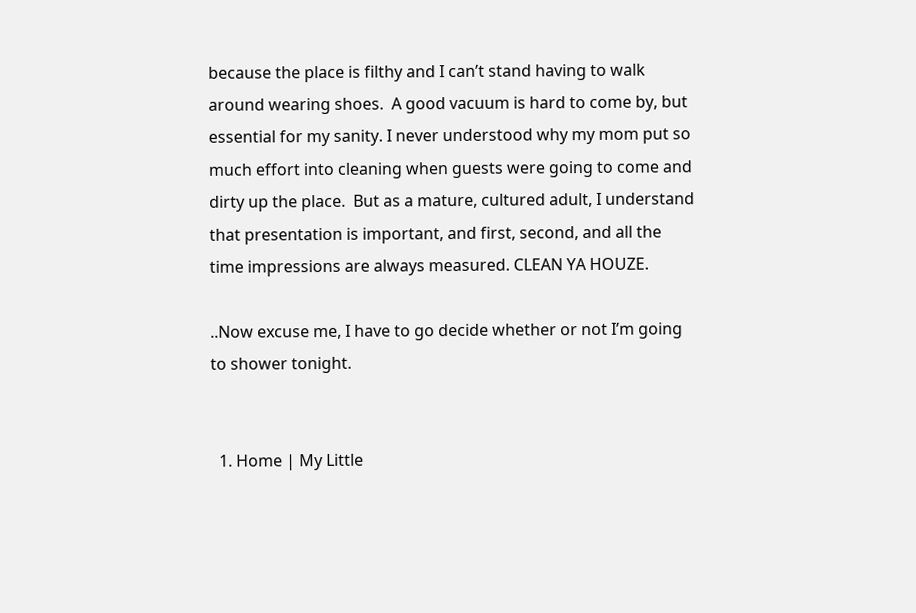because the place is filthy and I can’t stand having to walk around wearing shoes.  A good vacuum is hard to come by, but essential for my sanity. I never understood why my mom put so much effort into cleaning when guests were going to come and dirty up the place.  But as a mature, cultured adult, I understand that presentation is important, and first, second, and all the time impressions are always measured. CLEAN YA HOUZE.

..Now excuse me, I have to go decide whether or not I’m going to shower tonight.


  1. Home | My Little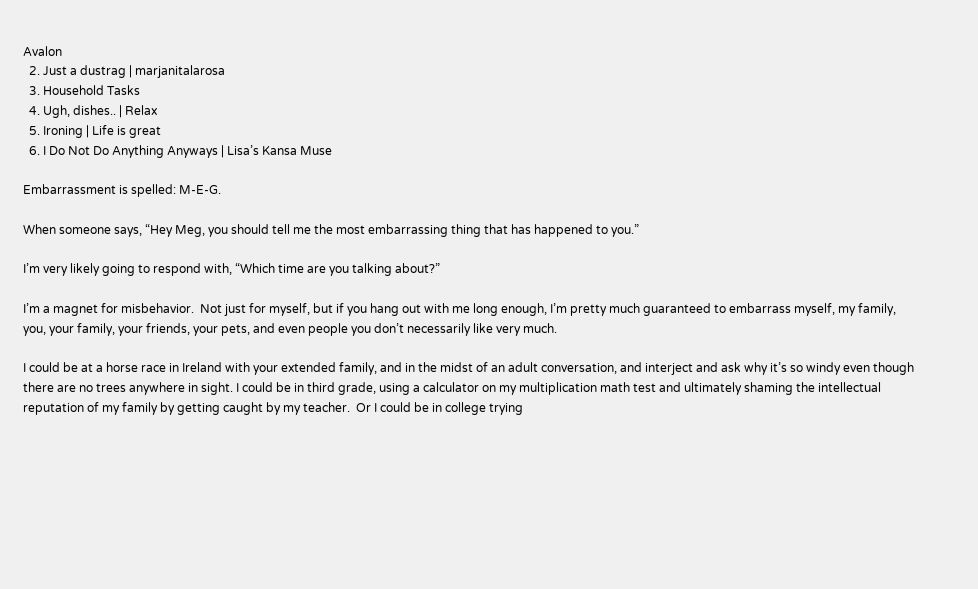Avalon
  2. Just a dustrag | marjanitalarosa
  3. Household Tasks
  4. Ugh, dishes.. | Relax
  5. Ironing | Life is great
  6. I Do Not Do Anything Anyways | Lisa’s Kansa Muse

Embarrassment is spelled: M-E-G.

When someone says, “Hey Meg, you should tell me the most embarrassing thing that has happened to you.”

I’m very likely going to respond with, “Which time are you talking about?”

I’m a magnet for misbehavior.  Not just for myself, but if you hang out with me long enough, I’m pretty much guaranteed to embarrass myself, my family, you, your family, your friends, your pets, and even people you don’t necessarily like very much.

I could be at a horse race in Ireland with your extended family, and in the midst of an adult conversation, and interject and ask why it’s so windy even though there are no trees anywhere in sight. I could be in third grade, using a calculator on my multiplication math test and ultimately shaming the intellectual reputation of my family by getting caught by my teacher.  Or I could be in college trying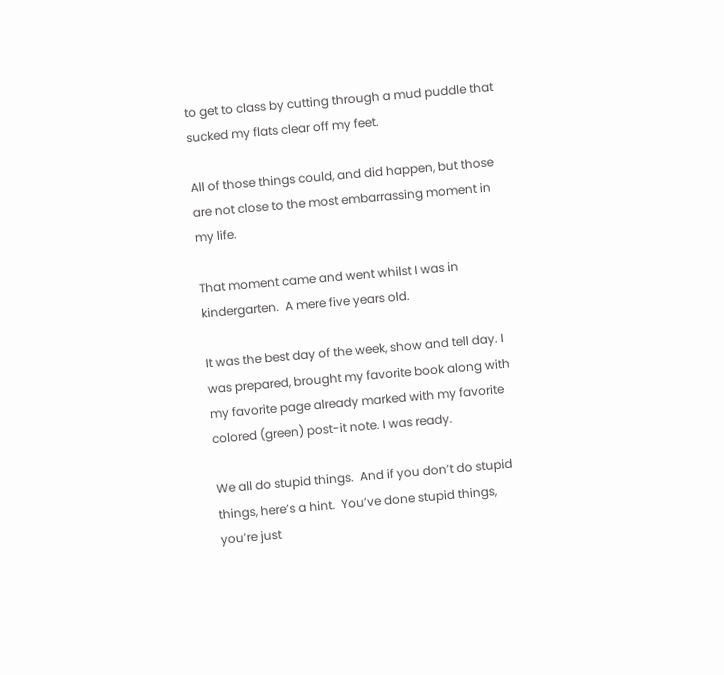to get to class by cutting through a mud puddle that sucked my flats clear off my feet.

All of those things could, and did happen, but those are not close to the most embarrassing moment in my life.

That moment came and went whilst I was in kindergarten.  A mere five years old.

It was the best day of the week, show and tell day. I was prepared, brought my favorite book along with my favorite page already marked with my favorite colored (green) post-it note. I was ready.

We all do stupid things.  And if you don’t do stupid things, here’s a hint.  You’ve done stupid things, you’re just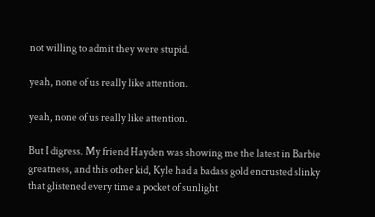not willing to admit they were stupid.

yeah, none of us really like attention.

yeah, none of us really like attention.

But I digress. My friend Hayden was showing me the latest in Barbie greatness, and this other kid, Kyle had a badass gold encrusted slinky that glistened every time a pocket of sunlight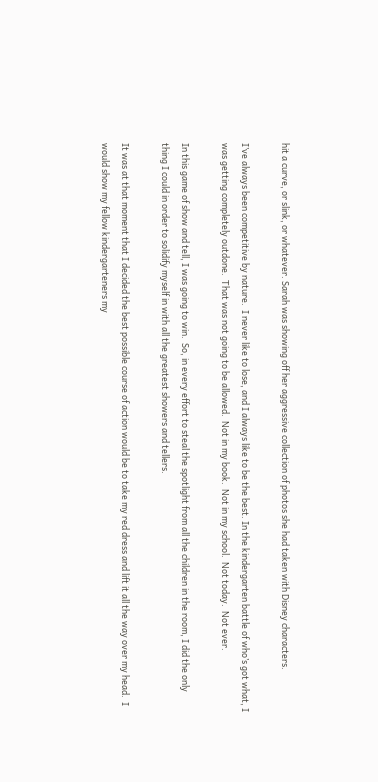hit a curve, or slink, or whatever. Sarah was showing off her aggressive collection of photos she had taken with Disney characters.

I’ve always been competitive by nature.  I never like to lose, and I always like to be the best. In the kindergarten battle of who’s got what, I was getting completely outdone.  That was not going to be allowed.  Not in my book.  Not in my school.  Not today.  Not ever.

In this game of show and tell, I was going to win.  So, in every effort to steal the spotlight from all the children in the room, I did the only thing I could in order to solidify myself in with all the greatest showers and tellers.

It was at that moment that I decided the best possible course of action would be to take my red dress and lift it all the way over my head.  I would show my fellow kindergarteners my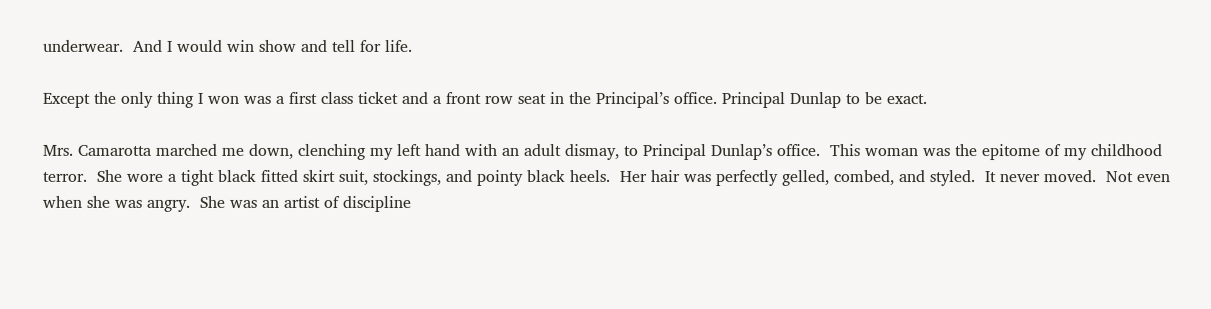underwear.  And I would win show and tell for life.

Except the only thing I won was a first class ticket and a front row seat in the Principal’s office. Principal Dunlap to be exact.

Mrs. Camarotta marched me down, clenching my left hand with an adult dismay, to Principal Dunlap’s office.  This woman was the epitome of my childhood terror.  She wore a tight black fitted skirt suit, stockings, and pointy black heels.  Her hair was perfectly gelled, combed, and styled.  It never moved.  Not even when she was angry.  She was an artist of discipline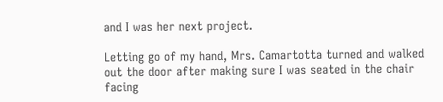and I was her next project.

Letting go of my hand, Mrs. Camartotta turned and walked out the door after making sure I was seated in the chair facing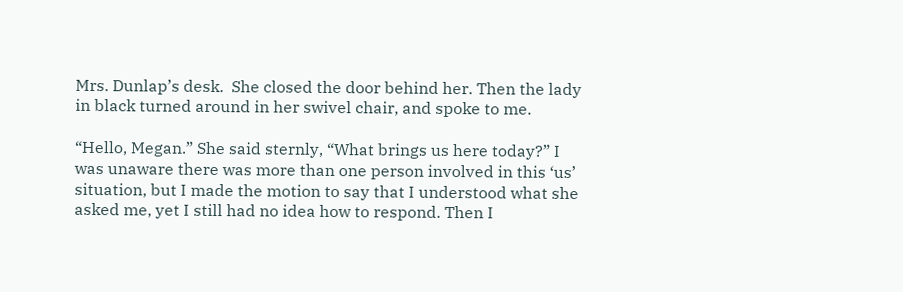Mrs. Dunlap’s desk.  She closed the door behind her. Then the lady in black turned around in her swivel chair, and spoke to me.

“Hello, Megan.” She said sternly, “What brings us here today?” I was unaware there was more than one person involved in this ‘us’ situation, but I made the motion to say that I understood what she asked me, yet I still had no idea how to respond. Then I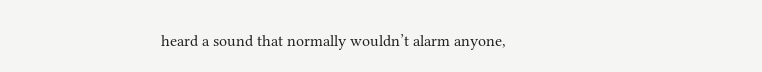heard a sound that normally wouldn’t alarm anyone,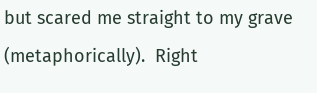but scared me straight to my grave (metaphorically).  Right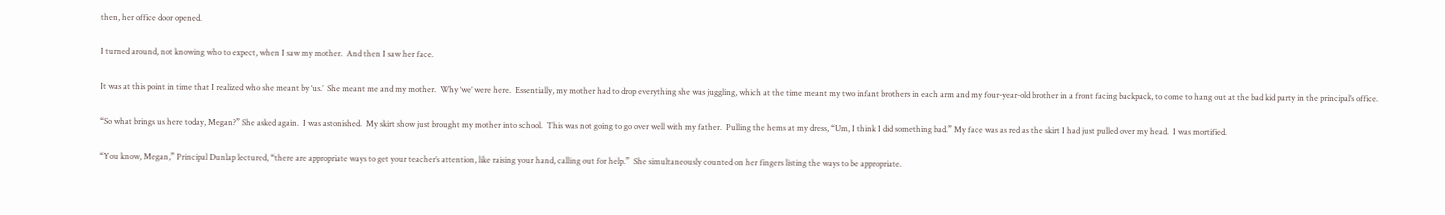then, her office door opened.

I turned around, not knowing who to expect, when I saw my mother.  And then I saw her face.

It was at this point in time that I realized who she meant by ‘us.’  She meant me and my mother.  Why ‘we’ were here.  Essentially, my mother had to drop everything she was juggling, which at the time meant my two infant brothers in each arm and my four-year-old brother in a front facing backpack, to come to hang out at the bad kid party in the principal’s office.

“So what brings us here today, Megan?” She asked again.  I was astonished.  My skirt show just brought my mother into school.  This was not going to go over well with my father.  Pulling the hems at my dress, “Um, I think I did something bad.” My face was as red as the skirt I had just pulled over my head.  I was mortified.

“You know, Megan,” Principal Dunlap lectured, “there are appropriate ways to get your teacher’s attention, like raising your hand, calling out for help.”  She simultaneously counted on her fingers listing the ways to be appropriate.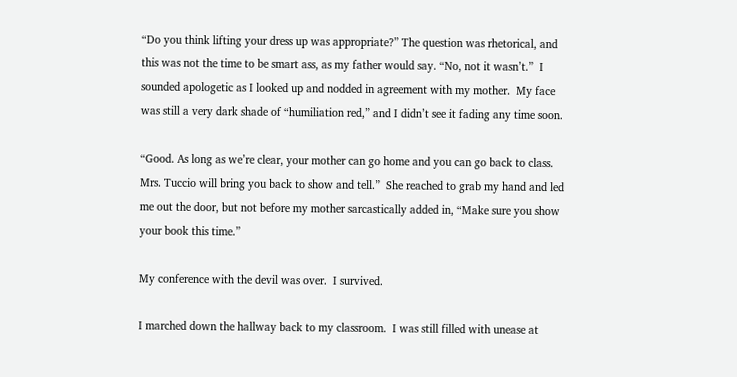“Do you think lifting your dress up was appropriate?” The question was rhetorical, and this was not the time to be smart ass, as my father would say. “No, not it wasn’t.”  I sounded apologetic as I looked up and nodded in agreement with my mother.  My face was still a very dark shade of “humiliation red,” and I didn’t see it fading any time soon.

“Good. As long as we’re clear, your mother can go home and you can go back to class.  Mrs. Tuccio will bring you back to show and tell.”  She reached to grab my hand and led me out the door, but not before my mother sarcastically added in, “Make sure you show your book this time.”

My conference with the devil was over.  I survived.

I marched down the hallway back to my classroom.  I was still filled with unease at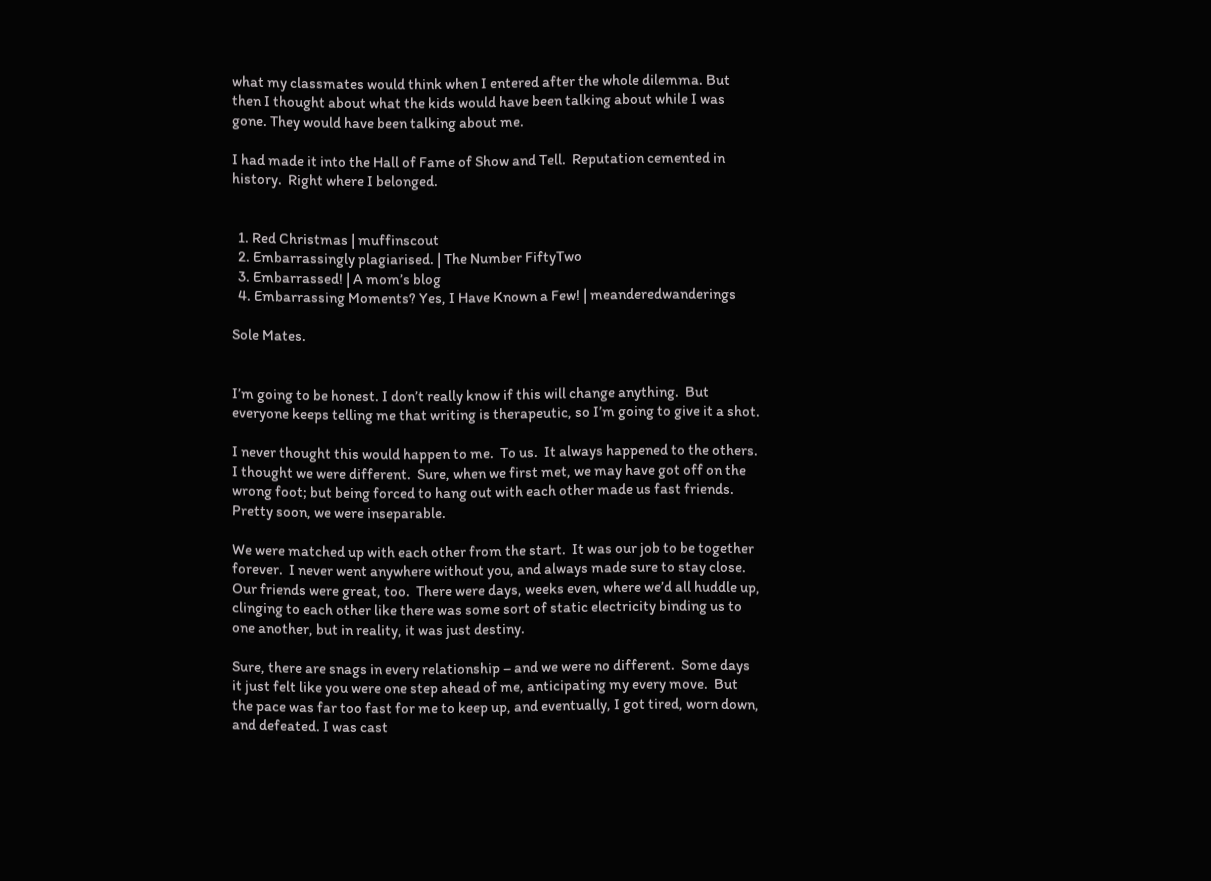what my classmates would think when I entered after the whole dilemma. But then I thought about what the kids would have been talking about while I was gone. They would have been talking about me.

I had made it into the Hall of Fame of Show and Tell.  Reputation cemented in history.  Right where I belonged.


  1. Red Christmas | muffinscout
  2. Embarrassingly plagiarised. | The Number FiftyTwo
  3. Embarrassed! | A mom’s blog
  4. Embarrassing Moments? Yes, I Have Known a Few! | meanderedwanderings

Sole Mates.


I’m going to be honest. I don’t really know if this will change anything.  But everyone keeps telling me that writing is therapeutic, so I’m going to give it a shot.

I never thought this would happen to me.  To us.  It always happened to the others.  I thought we were different.  Sure, when we first met, we may have got off on the wrong foot; but being forced to hang out with each other made us fast friends.  Pretty soon, we were inseparable.

We were matched up with each other from the start.  It was our job to be together forever.  I never went anywhere without you, and always made sure to stay close.  Our friends were great, too.  There were days, weeks even, where we’d all huddle up, clinging to each other like there was some sort of static electricity binding us to one another, but in reality, it was just destiny.

Sure, there are snags in every relationship – and we were no different.  Some days it just felt like you were one step ahead of me, anticipating my every move.  But the pace was far too fast for me to keep up, and eventually, I got tired, worn down, and defeated. I was cast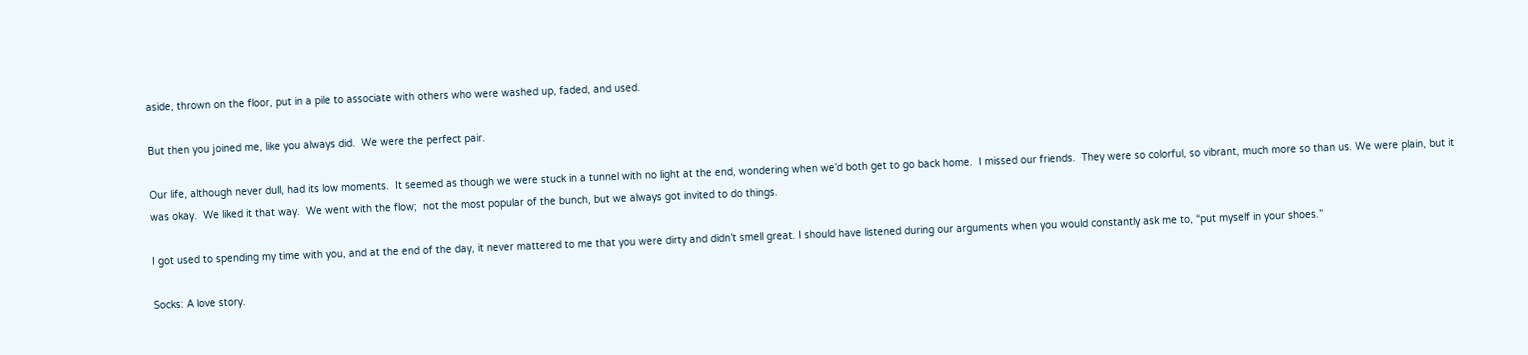aside, thrown on the floor, put in a pile to associate with others who were washed up, faded, and used.

But then you joined me, like you always did.  We were the perfect pair.

Our life, although never dull, had its low moments.  It seemed as though we were stuck in a tunnel with no light at the end, wondering when we’d both get to go back home.  I missed our friends.  They were so colorful, so vibrant, much more so than us. We were plain, but it was okay.  We liked it that way.  We went with the flow;  not the most popular of the bunch, but we always got invited to do things.

I got used to spending my time with you, and at the end of the day, it never mattered to me that you were dirty and didn’t smell great. I should have listened during our arguments when you would constantly ask me to, “put myself in your shoes.”

Socks: A love story.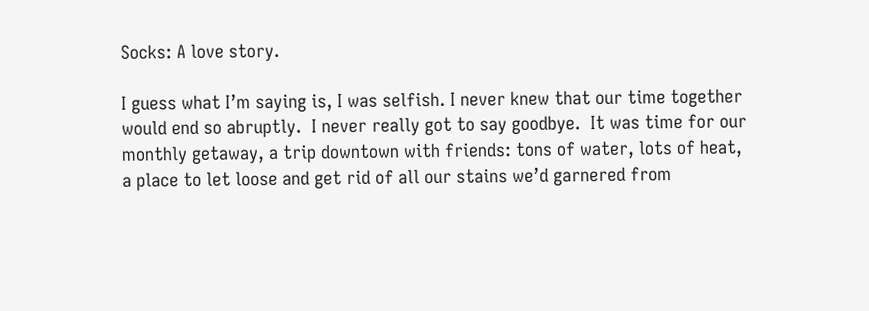Socks: A love story.

I guess what I’m saying is, I was selfish. I never knew that our time together would end so abruptly.  I never really got to say goodbye.  It was time for our monthly getaway, a trip downtown with friends: tons of water, lots of heat, a place to let loose and get rid of all our stains we’d garnered from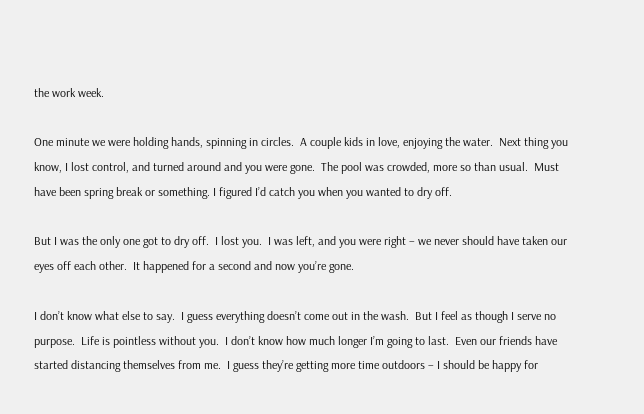the work week.

One minute we were holding hands, spinning in circles.  A couple kids in love, enjoying the water.  Next thing you know, I lost control, and turned around and you were gone.  The pool was crowded, more so than usual.  Must have been spring break or something. I figured I’d catch you when you wanted to dry off.

But I was the only one got to dry off.  I lost you.  I was left, and you were right – we never should have taken our eyes off each other.  It happened for a second and now you’re gone.

I don’t know what else to say.  I guess everything doesn’t come out in the wash.  But I feel as though I serve no purpose.  Life is pointless without you.  I don’t know how much longer I’m going to last.  Even our friends have started distancing themselves from me.  I guess they’re getting more time outdoors – I should be happy for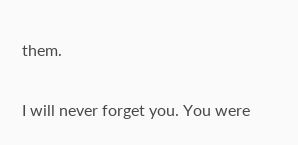them.

I will never forget you. You were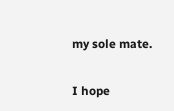my sole mate.

I hope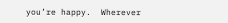you’re happy.  Wherever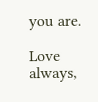you are.

Love always,